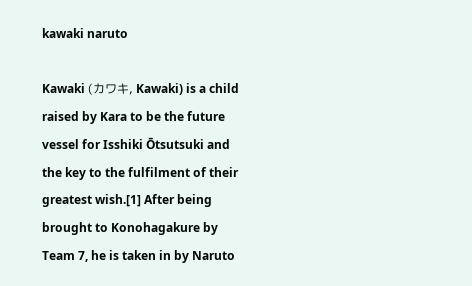kawaki naruto

Kawaki (カワキ, Kawaki) is a child raised by Kara to be the future vessel for Isshiki Ōtsutsuki and the key to the fulfilment of their greatest wish.[1] After being brought to Konohagakure by Team 7, he is taken in by Naruto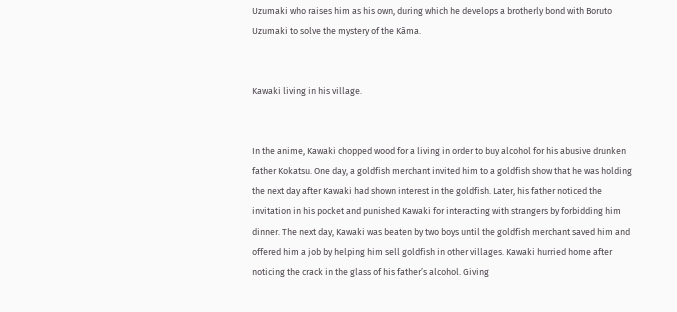Uzumaki who raises him as his own, during which he develops a brotherly bond with Boruto Uzumaki to solve the mystery of the Kāma.


Kawaki living in his village.


In the anime, Kawaki chopped wood for a living in order to buy alcohol for his abusive drunken father Kokatsu. One day, a goldfish merchant invited him to a goldfish show that he was holding the next day after Kawaki had shown interest in the goldfish. Later, his father noticed the invitation in his pocket and punished Kawaki for interacting with strangers by forbidding him dinner. The next day, Kawaki was beaten by two boys until the goldfish merchant saved him and offered him a job by helping him sell goldfish in other villages. Kawaki hurried home after noticing the crack in the glass of his father’s alcohol. Giving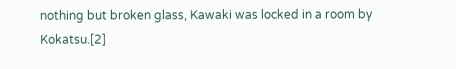nothing but broken glass, Kawaki was locked in a room by Kokatsu.[2]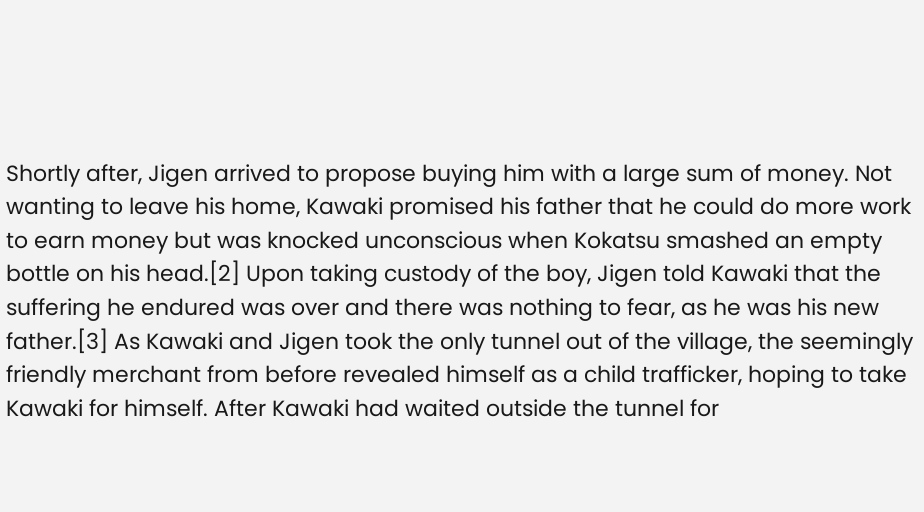Shortly after, Jigen arrived to propose buying him with a large sum of money. Not wanting to leave his home, Kawaki promised his father that he could do more work to earn money but was knocked unconscious when Kokatsu smashed an empty bottle on his head.[2] Upon taking custody of the boy, Jigen told Kawaki that the suffering he endured was over and there was nothing to fear, as he was his new father.[3] As Kawaki and Jigen took the only tunnel out of the village, the seemingly friendly merchant from before revealed himself as a child trafficker, hoping to take Kawaki for himself. After Kawaki had waited outside the tunnel for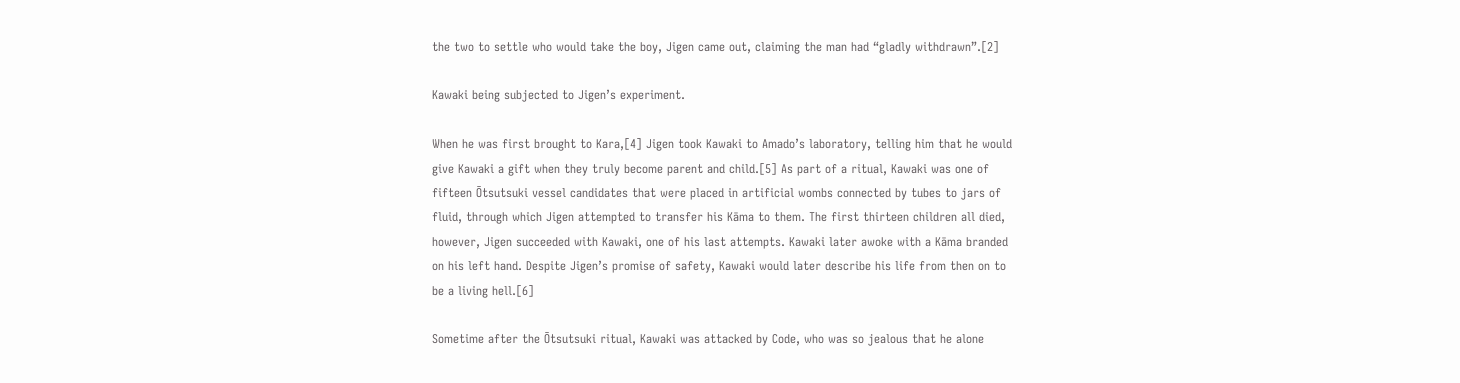the two to settle who would take the boy, Jigen came out, claiming the man had “gladly withdrawn”.[2]

Kawaki being subjected to Jigen’s experiment.

When he was first brought to Kara,[4] Jigen took Kawaki to Amado’s laboratory, telling him that he would give Kawaki a gift when they truly become parent and child.[5] As part of a ritual, Kawaki was one of fifteen Ōtsutsuki vessel candidates that were placed in artificial wombs connected by tubes to jars of fluid, through which Jigen attempted to transfer his Kāma to them. The first thirteen children all died, however, Jigen succeeded with Kawaki, one of his last attempts. Kawaki later awoke with a Kāma branded on his left hand. Despite Jigen’s promise of safety, Kawaki would later describe his life from then on to be a living hell.[6]

Sometime after the Ōtsutsuki ritual, Kawaki was attacked by Code, who was so jealous that he alone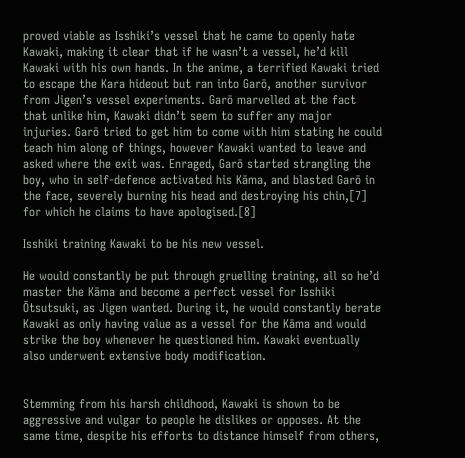proved viable as Isshiki’s vessel that he came to openly hate Kawaki, making it clear that if he wasn’t a vessel, he’d kill Kawaki with his own hands. In the anime, a terrified Kawaki tried to escape the Kara hideout but ran into Garō, another survivor from Jigen’s vessel experiments. Garō marvelled at the fact that unlike him, Kawaki didn’t seem to suffer any major injuries. Garō tried to get him to come with him stating he could teach him along of things, however Kawaki wanted to leave and asked where the exit was. Enraged, Garō started strangling the boy, who in self-defence activated his Kāma, and blasted Garō in the face, severely burning his head and destroying his chin,[7] for which he claims to have apologised.[8]

Isshiki training Kawaki to be his new vessel.

He would constantly be put through gruelling training, all so he’d master the Kāma and become a perfect vessel for Isshiki Ōtsutsuki, as Jigen wanted. During it, he would constantly berate Kawaki as only having value as a vessel for the Kāma and would strike the boy whenever he questioned him. Kawaki eventually also underwent extensive body modification.


Stemming from his harsh childhood, Kawaki is shown to be aggressive and vulgar to people he dislikes or opposes. At the same time, despite his efforts to distance himself from others,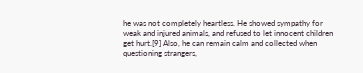he was not completely heartless. He showed sympathy for weak and injured animals, and refused to let innocent children get hurt.[9] Also, he can remain calm and collected when questioning strangers,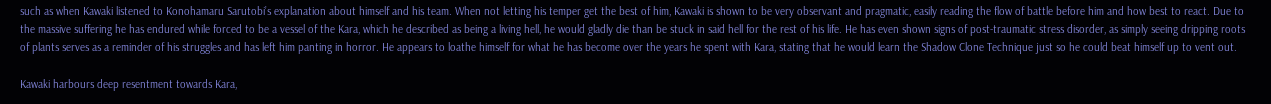such as when Kawaki listened to Konohamaru Sarutobi’s explanation about himself and his team. When not letting his temper get the best of him, Kawaki is shown to be very observant and pragmatic, easily reading the flow of battle before him and how best to react. Due to the massive suffering he has endured while forced to be a vessel of the Kara, which he described as being a living hell, he would gladly die than be stuck in said hell for the rest of his life. He has even shown signs of post-traumatic stress disorder, as simply seeing dripping roots of plants serves as a reminder of his struggles and has left him panting in horror. He appears to loathe himself for what he has become over the years he spent with Kara, stating that he would learn the Shadow Clone Technique just so he could beat himself up to vent out.

Kawaki harbours deep resentment towards Kara,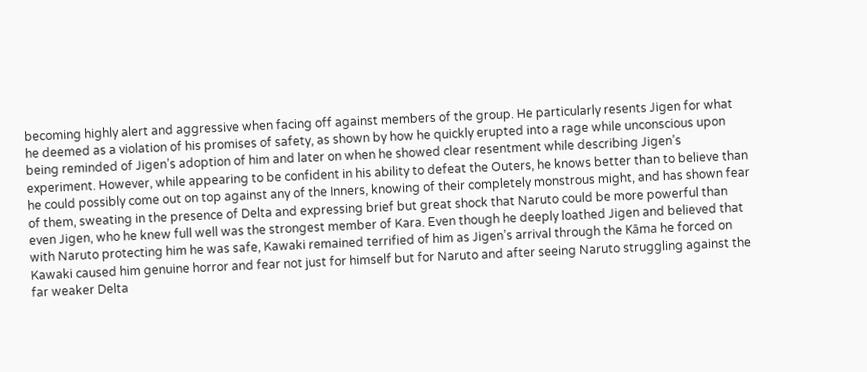becoming highly alert and aggressive when facing off against members of the group. He particularly resents Jigen for what he deemed as a violation of his promises of safety, as shown by how he quickly erupted into a rage while unconscious upon being reminded of Jigen’s adoption of him and later on when he showed clear resentment while describing Jigen’s experiment. However, while appearing to be confident in his ability to defeat the Outers, he knows better than to believe than he could possibly come out on top against any of the Inners, knowing of their completely monstrous might, and has shown fear of them, sweating in the presence of Delta and expressing brief but great shock that Naruto could be more powerful than even Jigen, who he knew full well was the strongest member of Kara. Even though he deeply loathed Jigen and believed that with Naruto protecting him he was safe, Kawaki remained terrified of him as Jigen’s arrival through the Kāma he forced on Kawaki caused him genuine horror and fear not just for himself but for Naruto and after seeing Naruto struggling against the far weaker Delta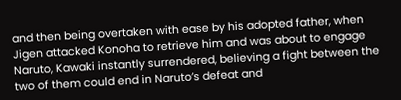and then being overtaken with ease by his adopted father, when Jigen attacked Konoha to retrieve him and was about to engage Naruto, Kawaki instantly surrendered, believing a fight between the two of them could end in Naruto’s defeat and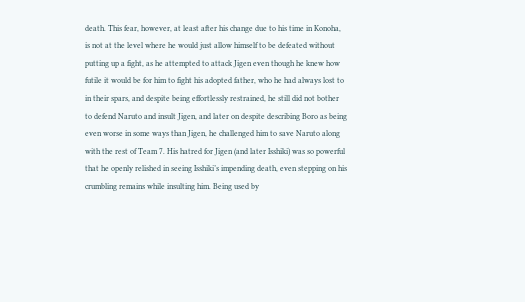death. This fear, however, at least after his change due to his time in Konoha, is not at the level where he would just allow himself to be defeated without putting up a fight, as he attempted to attack Jigen even though he knew how futile it would be for him to fight his adopted father, who he had always lost to in their spars, and despite being effortlessly restrained, he still did not bother to defend Naruto and insult Jigen, and later on despite describing Boro as being even worse in some ways than Jigen, he challenged him to save Naruto along with the rest of Team 7. His hatred for Jigen (and later Isshiki) was so powerful that he openly relished in seeing Isshiki’s impending death, even stepping on his crumbling remains while insulting him. Being used by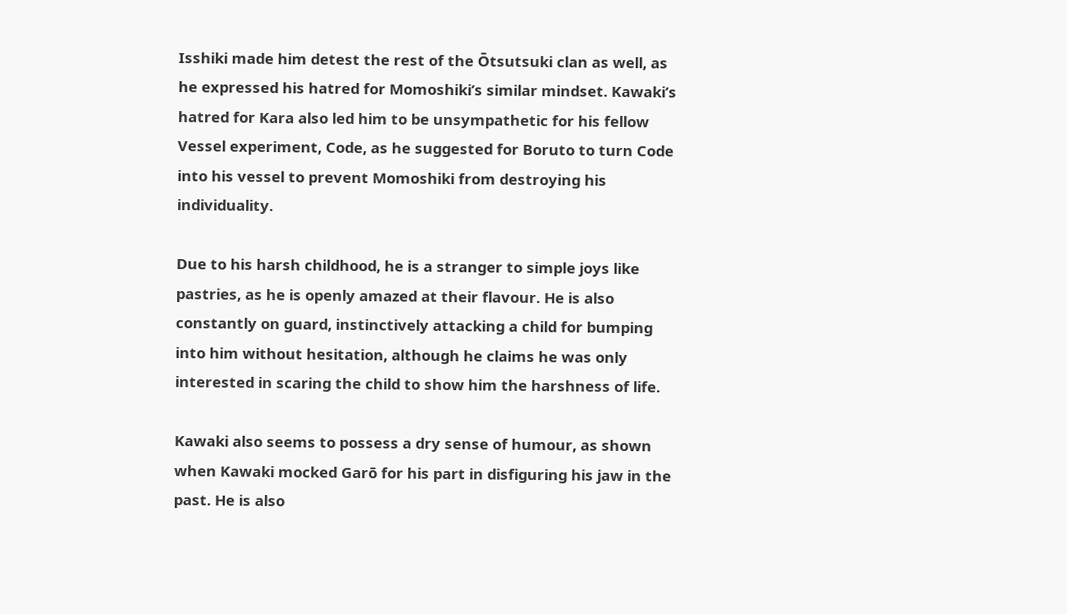Isshiki made him detest the rest of the Ōtsutsuki clan as well, as he expressed his hatred for Momoshiki’s similar mindset. Kawaki’s hatred for Kara also led him to be unsympathetic for his fellow Vessel experiment, Code, as he suggested for Boruto to turn Code into his vessel to prevent Momoshiki from destroying his individuality.

Due to his harsh childhood, he is a stranger to simple joys like pastries, as he is openly amazed at their flavour. He is also constantly on guard, instinctively attacking a child for bumping into him without hesitation, although he claims he was only interested in scaring the child to show him the harshness of life.

Kawaki also seems to possess a dry sense of humour, as shown when Kawaki mocked Garō for his part in disfiguring his jaw in the past. He is also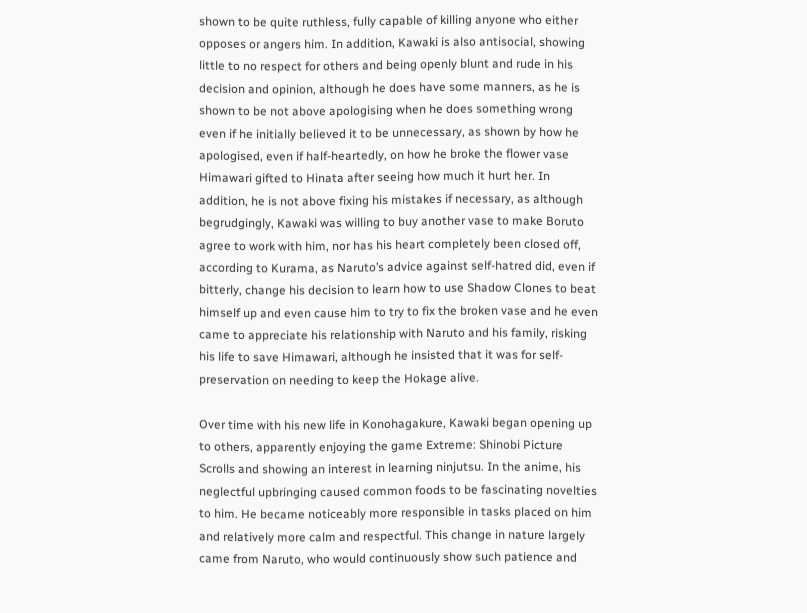shown to be quite ruthless, fully capable of killing anyone who either opposes or angers him. In addition, Kawaki is also antisocial, showing little to no respect for others and being openly blunt and rude in his decision and opinion, although he does have some manners, as he is shown to be not above apologising when he does something wrong even if he initially believed it to be unnecessary, as shown by how he apologised, even if half-heartedly, on how he broke the flower vase Himawari gifted to Hinata after seeing how much it hurt her. In addition, he is not above fixing his mistakes if necessary, as although begrudgingly, Kawaki was willing to buy another vase to make Boruto agree to work with him, nor has his heart completely been closed off, according to Kurama, as Naruto’s advice against self-hatred did, even if bitterly, change his decision to learn how to use Shadow Clones to beat himself up and even cause him to try to fix the broken vase and he even came to appreciate his relationship with Naruto and his family, risking his life to save Himawari, although he insisted that it was for self-preservation on needing to keep the Hokage alive.

Over time with his new life in Konohagakure, Kawaki began opening up to others, apparently enjoying the game Extreme: Shinobi Picture Scrolls and showing an interest in learning ninjutsu. In the anime, his neglectful upbringing caused common foods to be fascinating novelties to him. He became noticeably more responsible in tasks placed on him and relatively more calm and respectful. This change in nature largely came from Naruto, who would continuously show such patience and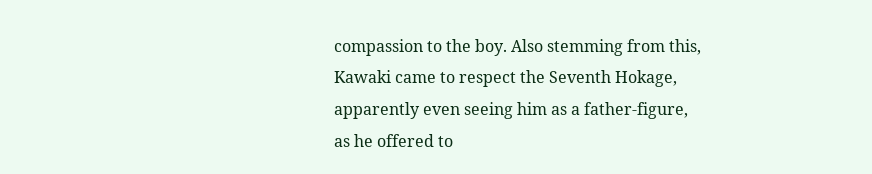compassion to the boy. Also stemming from this, Kawaki came to respect the Seventh Hokage, apparently even seeing him as a father-figure, as he offered to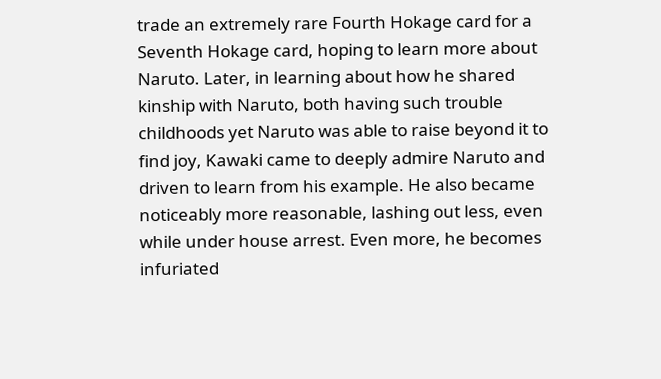trade an extremely rare Fourth Hokage card for a Seventh Hokage card, hoping to learn more about Naruto. Later, in learning about how he shared kinship with Naruto, both having such trouble childhoods yet Naruto was able to raise beyond it to find joy, Kawaki came to deeply admire Naruto and driven to learn from his example. He also became noticeably more reasonable, lashing out less, even while under house arrest. Even more, he becomes infuriated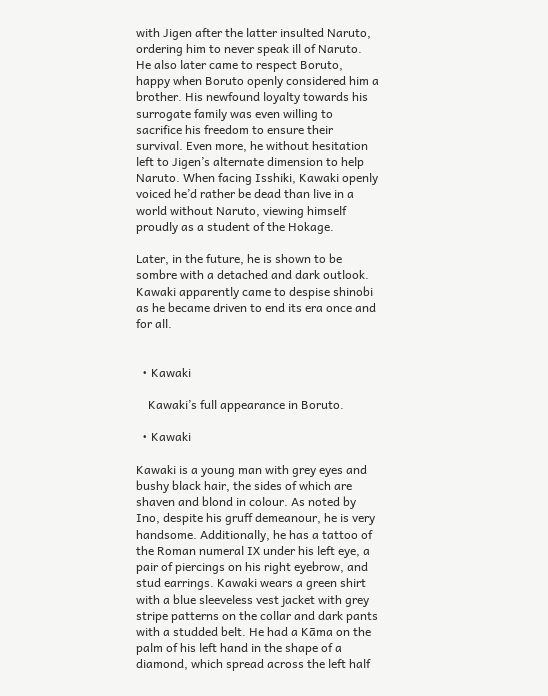with Jigen after the latter insulted Naruto, ordering him to never speak ill of Naruto. He also later came to respect Boruto, happy when Boruto openly considered him a brother. His newfound loyalty towards his surrogate family was even willing to sacrifice his freedom to ensure their survival. Even more, he without hesitation left to Jigen’s alternate dimension to help Naruto. When facing Isshiki, Kawaki openly voiced he’d rather be dead than live in a world without Naruto, viewing himself proudly as a student of the Hokage.

Later, in the future, he is shown to be sombre with a detached and dark outlook. Kawaki apparently came to despise shinobi as he became driven to end its era once and for all.


  • Kawaki

    Kawaki’s full appearance in Boruto.

  • Kawaki

Kawaki is a young man with grey eyes and bushy black hair, the sides of which are shaven and blond in colour. As noted by Ino, despite his gruff demeanour, he is very handsome. Additionally, he has a tattoo of the Roman numeral Ⅸ under his left eye, a pair of piercings on his right eyebrow, and stud earrings. Kawaki wears a green shirt with a blue sleeveless vest jacket with grey stripe patterns on the collar and dark pants with a studded belt. He had a Kāma on the palm of his left hand in the shape of a diamond, which spread across the left half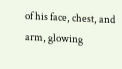of his face, chest, and arm, glowing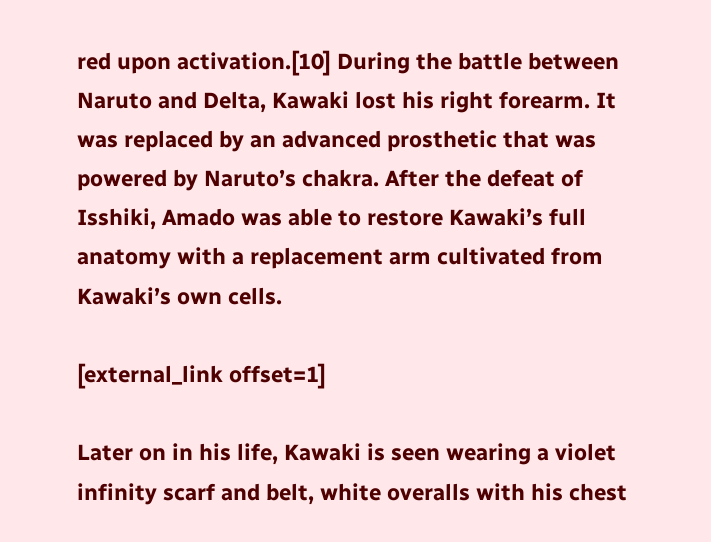red upon activation.[10] During the battle between Naruto and Delta, Kawaki lost his right forearm. It was replaced by an advanced prosthetic that was powered by Naruto’s chakra. After the defeat of Isshiki, Amado was able to restore Kawaki’s full anatomy with a replacement arm cultivated from Kawaki’s own cells.

[external_link offset=1]

Later on in his life, Kawaki is seen wearing a violet infinity scarf and belt, white overalls with his chest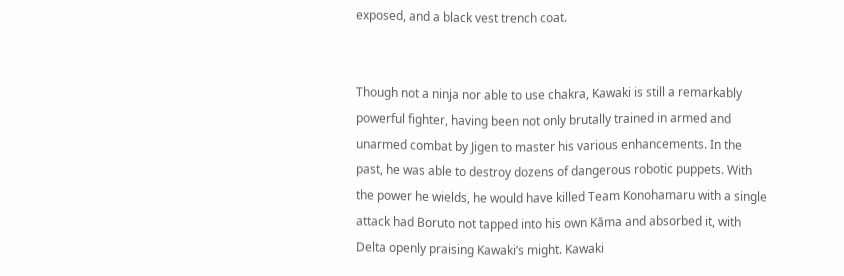exposed, and a black vest trench coat.


Though not a ninja nor able to use chakra, Kawaki is still a remarkably powerful fighter, having been not only brutally trained in armed and unarmed combat by Jigen to master his various enhancements. In the past, he was able to destroy dozens of dangerous robotic puppets. With the power he wields, he would have killed Team Konohamaru with a single attack had Boruto not tapped into his own Kāma and absorbed it, with Delta openly praising Kawaki’s might. Kawaki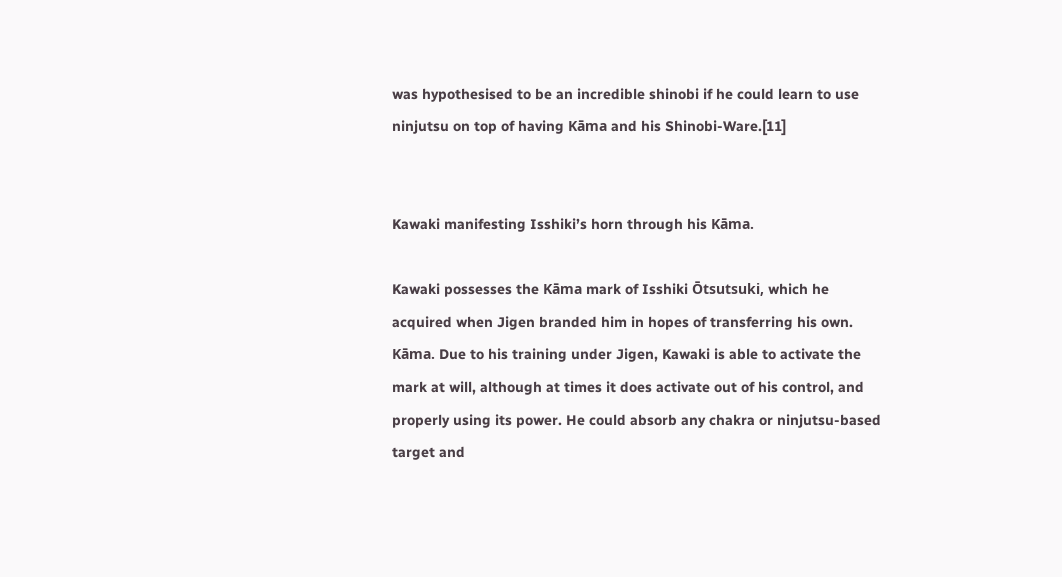was hypothesised to be an incredible shinobi if he could learn to use ninjutsu on top of having Kāma and his Shinobi-Ware.[11]


Kawaki manifesting Isshiki’s horn through his Kāma.

Kawaki possesses the Kāma mark of Isshiki Ōtsutsuki, which he acquired when Jigen branded him in hopes of transferring his own. Kāma. Due to his training under Jigen, Kawaki is able to activate the mark at will, although at times it does activate out of his control, and properly using its power. He could absorb any chakra or ninjutsu-based target and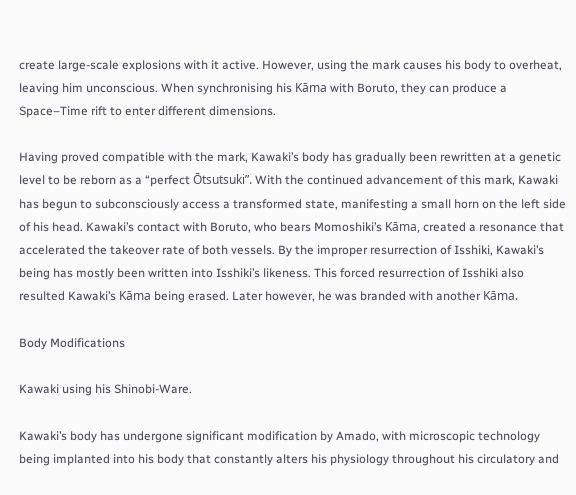create large-scale explosions with it active. However, using the mark causes his body to overheat, leaving him unconscious. When synchronising his Kāma with Boruto, they can produce a Space–Time rift to enter different dimensions.

Having proved compatible with the mark, Kawaki’s body has gradually been rewritten at a genetic level to be reborn as a “perfect Ōtsutsuki”. With the continued advancement of this mark, Kawaki has begun to subconsciously access a transformed state, manifesting a small horn on the left side of his head. Kawaki’s contact with Boruto, who bears Momoshiki’s Kāma, created a resonance that accelerated the takeover rate of both vessels. By the improper resurrection of Isshiki, Kawaki’s being has mostly been written into Isshiki’s likeness. This forced resurrection of Isshiki also resulted Kawaki’s Kāma being erased. Later however, he was branded with another Kāma.

Body Modifications

Kawaki using his Shinobi-Ware.

Kawaki’s body has undergone significant modification by Amado, with microscopic technology being implanted into his body that constantly alters his physiology throughout his circulatory and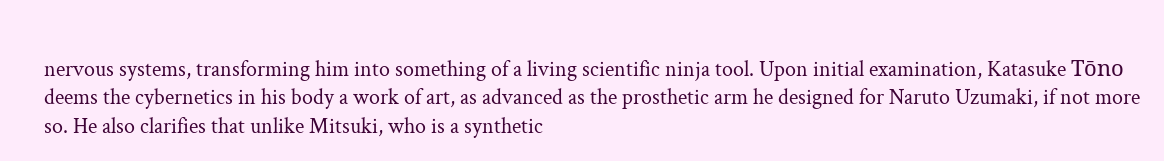nervous systems, transforming him into something of a living scientific ninja tool. Upon initial examination, Katasuke Tōno deems the cybernetics in his body a work of art, as advanced as the prosthetic arm he designed for Naruto Uzumaki, if not more so. He also clarifies that unlike Mitsuki, who is a synthetic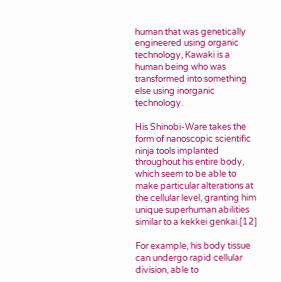human that was genetically engineered using organic technology, Kawaki is a human being who was transformed into something else using inorganic technology.

His Shinobi-Ware takes the form of nanoscopic scientific ninja tools implanted throughout his entire body, which seem to be able to make particular alterations at the cellular level, granting him unique superhuman abilities similar to a kekkei genkai.[12]

For example, his body tissue can undergo rapid cellular division, able to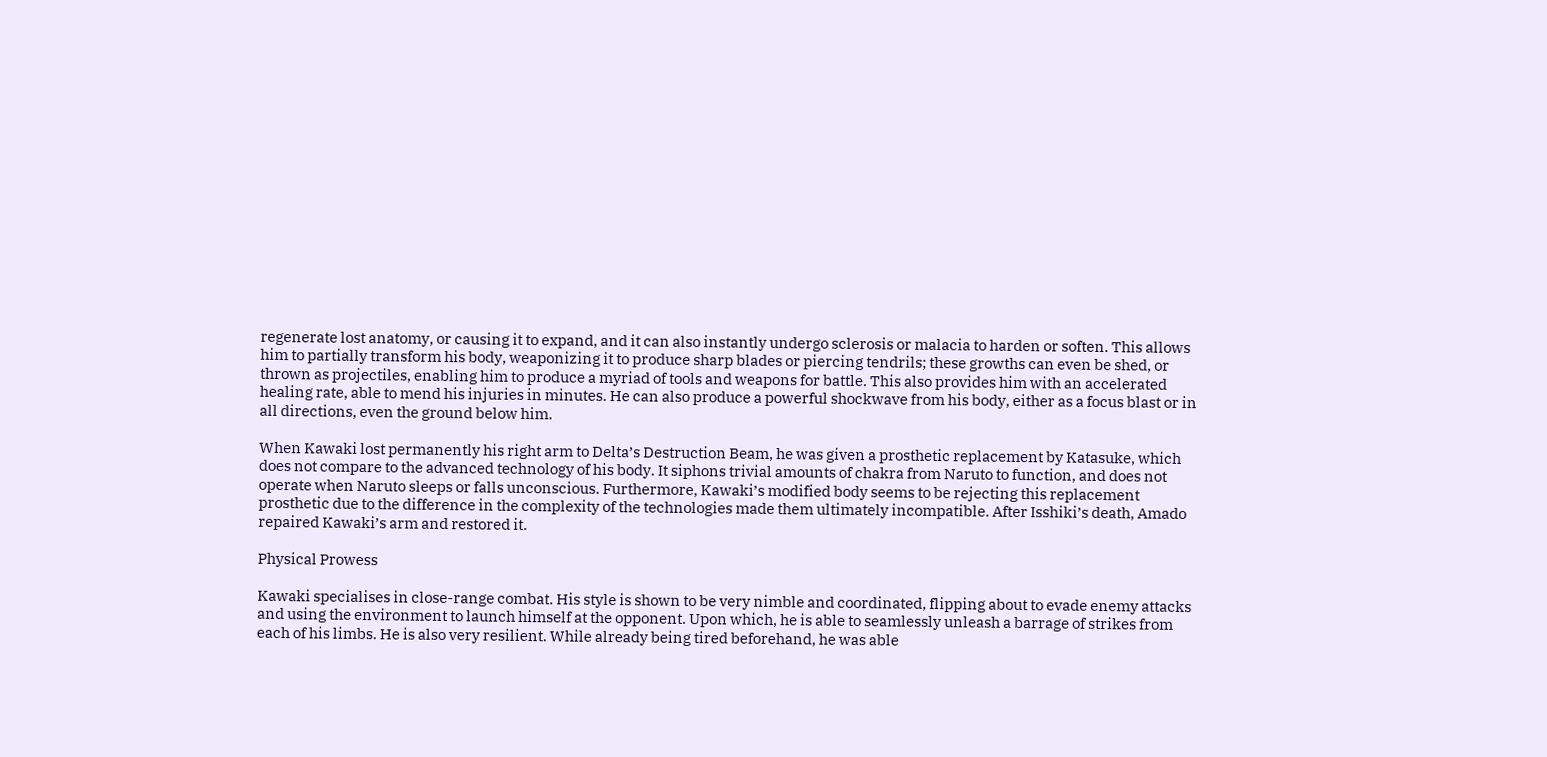regenerate lost anatomy, or causing it to expand, and it can also instantly undergo sclerosis or malacia to harden or soften. This allows him to partially transform his body, weaponizing it to produce sharp blades or piercing tendrils; these growths can even be shed, or thrown as projectiles, enabling him to produce a myriad of tools and weapons for battle. This also provides him with an accelerated healing rate, able to mend his injuries in minutes. He can also produce a powerful shockwave from his body, either as a focus blast or in all directions, even the ground below him.

When Kawaki lost permanently his right arm to Delta’s Destruction Beam, he was given a prosthetic replacement by Katasuke, which does not compare to the advanced technology of his body. It siphons trivial amounts of chakra from Naruto to function, and does not operate when Naruto sleeps or falls unconscious. Furthermore, Kawaki’s modified body seems to be rejecting this replacement prosthetic due to the difference in the complexity of the technologies made them ultimately incompatible. After Isshiki’s death, Amado repaired Kawaki’s arm and restored it.

Physical Prowess

Kawaki specialises in close-range combat. His style is shown to be very nimble and coordinated, flipping about to evade enemy attacks and using the environment to launch himself at the opponent. Upon which, he is able to seamlessly unleash a barrage of strikes from each of his limbs. He is also very resilient. While already being tired beforehand, he was able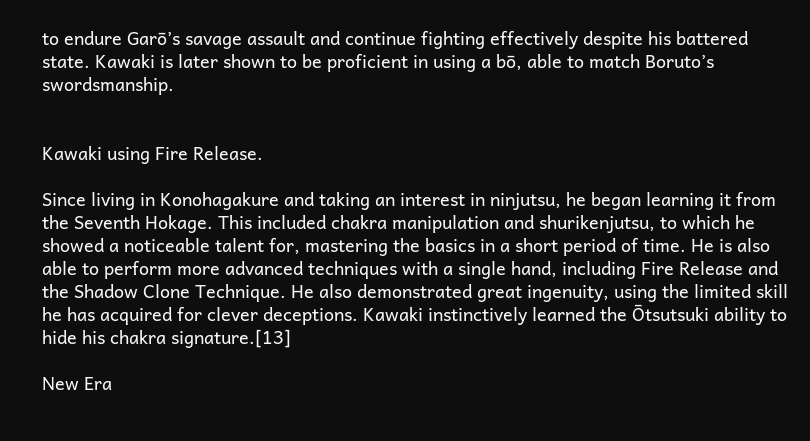to endure Garō’s savage assault and continue fighting effectively despite his battered state. Kawaki is later shown to be proficient in using a bō, able to match Boruto’s swordsmanship.


Kawaki using Fire Release.

Since living in Konohagakure and taking an interest in ninjutsu, he began learning it from the Seventh Hokage. This included chakra manipulation and shurikenjutsu, to which he showed a noticeable talent for, mastering the basics in a short period of time. He is also able to perform more advanced techniques with a single hand, including Fire Release and the Shadow Clone Technique. He also demonstrated great ingenuity, using the limited skill he has acquired for clever deceptions. Kawaki instinctively learned the Ōtsutsuki ability to hide his chakra signature.[13]

New Era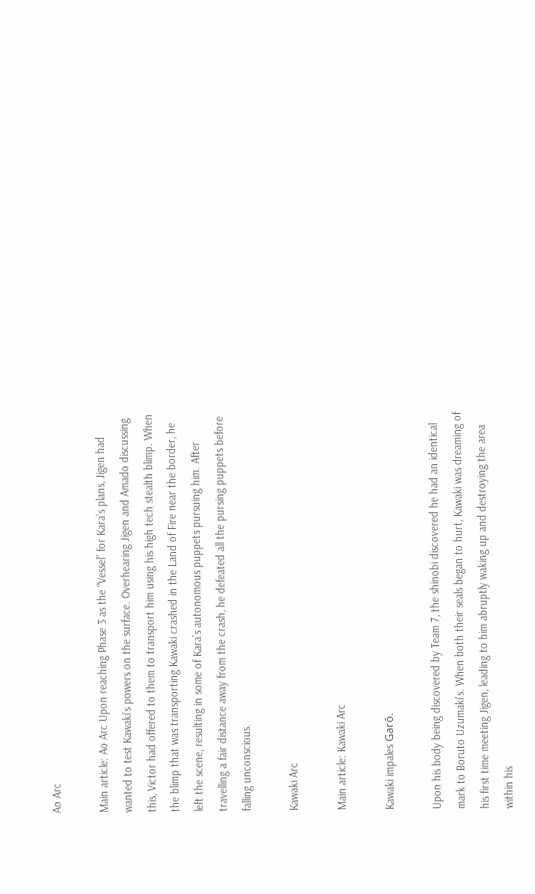Ao Arc

Main article: Ao Arc Upon reaching Phase 3 as the “Vessel” for Kara’s plans, Jigen had wanted to test Kawaki’s powers on the surface. Overhearing Jigen and Amado discussing this, Victor had offered to them to transport him using his high tech stealth blimp. When the blimp that was transporting Kawaki crashed in the Land of Fire near the border, he left the scene, resulting in some of Kara’s autonomous puppets pursuing him. After travelling a fair distance away from the crash, he defeated all the pursing puppets before falling unconscious.

Kawaki Arc

Main article: Kawaki Arc

Kawaki impales Garō.

Upon his body being discovered by Team 7, the shinobi discovered he had an identical mark to Boruto Uzumaki’s. When both their seals began to hurt, Kawaki was dreaming of his first time meeting Jigen, leading to him abruptly waking up and destroying the area within his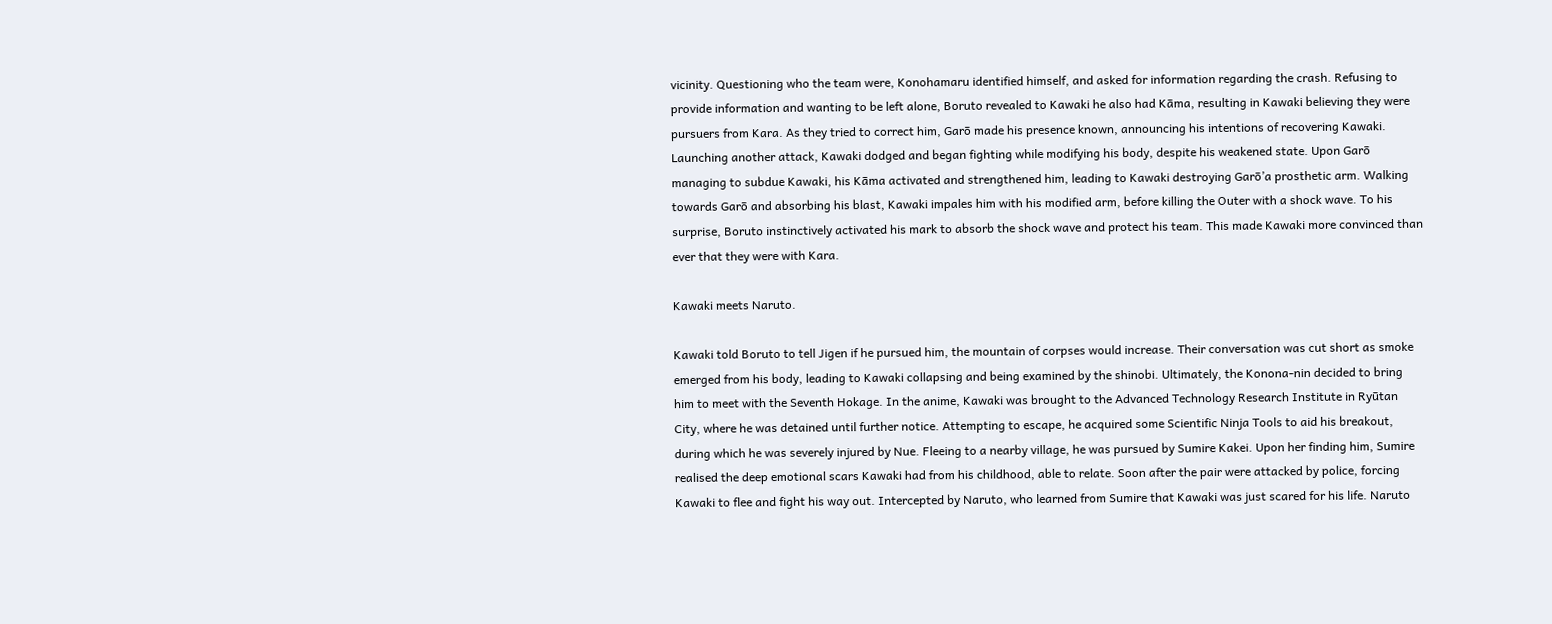vicinity. Questioning who the team were, Konohamaru identified himself, and asked for information regarding the crash. Refusing to provide information and wanting to be left alone, Boruto revealed to Kawaki he also had Kāma, resulting in Kawaki believing they were pursuers from Kara. As they tried to correct him, Garō made his presence known, announcing his intentions of recovering Kawaki. Launching another attack, Kawaki dodged and began fighting while modifying his body, despite his weakened state. Upon Garō managing to subdue Kawaki, his Kāma activated and strengthened him, leading to Kawaki destroying Garō’a prosthetic arm. Walking towards Garō and absorbing his blast, Kawaki impales him with his modified arm, before killing the Outer with a shock wave. To his surprise, Boruto instinctively activated his mark to absorb the shock wave and protect his team. This made Kawaki more convinced than ever that they were with Kara.

Kawaki meets Naruto.

Kawaki told Boruto to tell Jigen if he pursued him, the mountain of corpses would increase. Their conversation was cut short as smoke emerged from his body, leading to Kawaki collapsing and being examined by the shinobi. Ultimately, the Konona-nin decided to bring him to meet with the Seventh Hokage. In the anime, Kawaki was brought to the Advanced Technology Research Institute in Ryūtan City, where he was detained until further notice. Attempting to escape, he acquired some Scientific Ninja Tools to aid his breakout, during which he was severely injured by Nue. Fleeing to a nearby village, he was pursued by Sumire Kakei. Upon her finding him, Sumire realised the deep emotional scars Kawaki had from his childhood, able to relate. Soon after the pair were attacked by police, forcing Kawaki to flee and fight his way out. Intercepted by Naruto, who learned from Sumire that Kawaki was just scared for his life. Naruto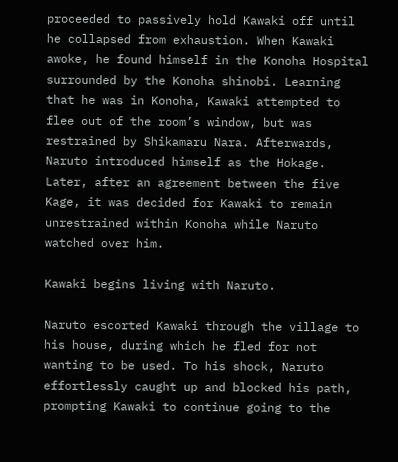proceeded to passively hold Kawaki off until he collapsed from exhaustion. When Kawaki awoke, he found himself in the Konoha Hospital surrounded by the Konoha shinobi. Learning that he was in Konoha, Kawaki attempted to flee out of the room’s window, but was restrained by Shikamaru Nara. Afterwards, Naruto introduced himself as the Hokage. Later, after an agreement between the five Kage, it was decided for Kawaki to remain unrestrained within Konoha while Naruto watched over him.

Kawaki begins living with Naruto.

Naruto escorted Kawaki through the village to his house, during which he fled for not wanting to be used. To his shock, Naruto effortlessly caught up and blocked his path, prompting Kawaki to continue going to the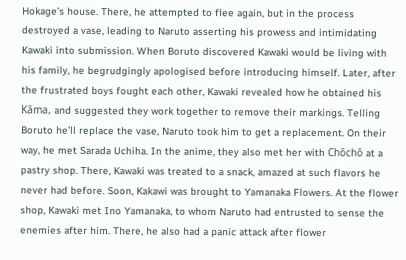Hokage’s house. There, he attempted to flee again, but in the process destroyed a vase, leading to Naruto asserting his prowess and intimidating Kawaki into submission. When Boruto discovered Kawaki would be living with his family, he begrudgingly apologised before introducing himself. Later, after the frustrated boys fought each other, Kawaki revealed how he obtained his Kāma, and suggested they work together to remove their markings. Telling Boruto he’ll replace the vase, Naruto took him to get a replacement. On their way, he met Sarada Uchiha. In the anime, they also met her with Chōchō at a pastry shop. There, Kawaki was treated to a snack, amazed at such flavors he never had before. Soon, Kakawi was brought to Yamanaka Flowers. At the flower shop, Kawaki met Ino Yamanaka, to whom Naruto had entrusted to sense the enemies after him. There, he also had a panic attack after flower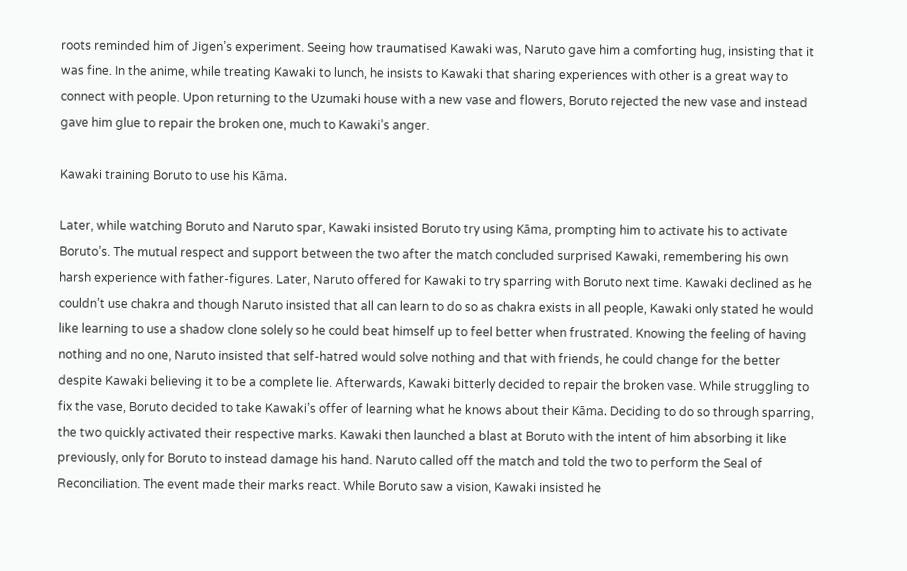roots reminded him of Jigen’s experiment. Seeing how traumatised Kawaki was, Naruto gave him a comforting hug, insisting that it was fine. In the anime, while treating Kawaki to lunch, he insists to Kawaki that sharing experiences with other is a great way to connect with people. Upon returning to the Uzumaki house with a new vase and flowers, Boruto rejected the new vase and instead gave him glue to repair the broken one, much to Kawaki’s anger.

Kawaki training Boruto to use his Kāma.

Later, while watching Boruto and Naruto spar, Kawaki insisted Boruto try using Kāma, prompting him to activate his to activate Boruto’s. The mutual respect and support between the two after the match concluded surprised Kawaki, remembering his own harsh experience with father-figures. Later, Naruto offered for Kawaki to try sparring with Boruto next time. Kawaki declined as he couldn’t use chakra and though Naruto insisted that all can learn to do so as chakra exists in all people, Kawaki only stated he would like learning to use a shadow clone solely so he could beat himself up to feel better when frustrated. Knowing the feeling of having nothing and no one, Naruto insisted that self-hatred would solve nothing and that with friends, he could change for the better despite Kawaki believing it to be a complete lie. Afterwards, Kawaki bitterly decided to repair the broken vase. While struggling to fix the vase, Boruto decided to take Kawaki’s offer of learning what he knows about their Kāma. Deciding to do so through sparring, the two quickly activated their respective marks. Kawaki then launched a blast at Boruto with the intent of him absorbing it like previously, only for Boruto to instead damage his hand. Naruto called off the match and told the two to perform the Seal of Reconciliation. The event made their marks react. While Boruto saw a vision, Kawaki insisted he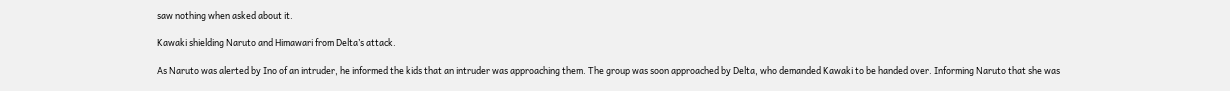saw nothing when asked about it.

Kawaki shielding Naruto and Himawari from Delta’s attack.

As Naruto was alerted by Ino of an intruder, he informed the kids that an intruder was approaching them. The group was soon approached by Delta, who demanded Kawaki to be handed over. Informing Naruto that she was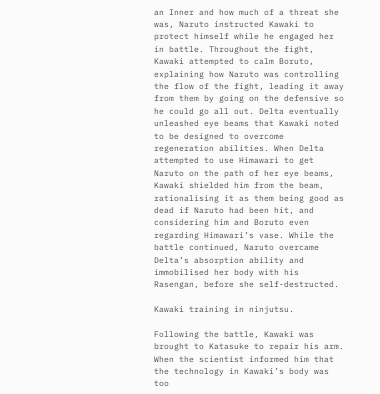an Inner and how much of a threat she was, Naruto instructed Kawaki to protect himself while he engaged her in battle. Throughout the fight, Kawaki attempted to calm Boruto, explaining how Naruto was controlling the flow of the fight, leading it away from them by going on the defensive so he could go all out. Delta eventually unleashed eye beams that Kawaki noted to be designed to overcome regeneration abilities. When Delta attempted to use Himawari to get Naruto on the path of her eye beams, Kawaki shielded him from the beam, rationalising it as them being good as dead if Naruto had been hit, and considering him and Boruto even regarding Himawari’s vase. While the battle continued, Naruto overcame Delta’s absorption ability and immobilised her body with his Rasengan, before she self-destructed.

Kawaki training in ninjutsu.

Following the battle, Kawaki was brought to Katasuke to repair his arm. When the scientist informed him that the technology in Kawaki’s body was too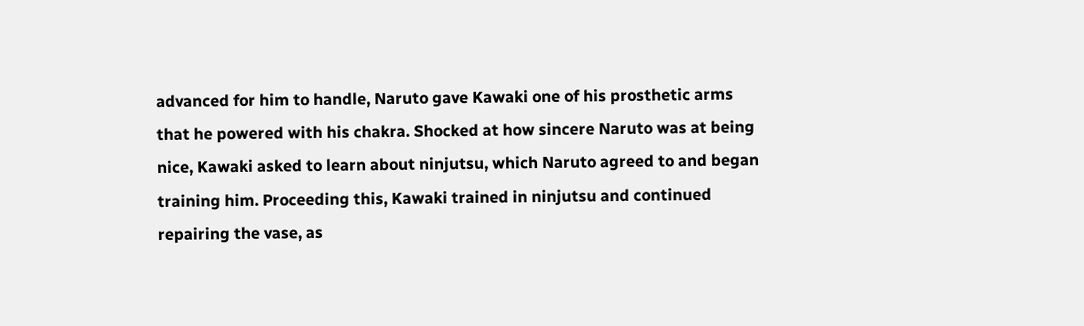advanced for him to handle, Naruto gave Kawaki one of his prosthetic arms that he powered with his chakra. Shocked at how sincere Naruto was at being nice, Kawaki asked to learn about ninjutsu, which Naruto agreed to and began training him. Proceeding this, Kawaki trained in ninjutsu and continued repairing the vase, as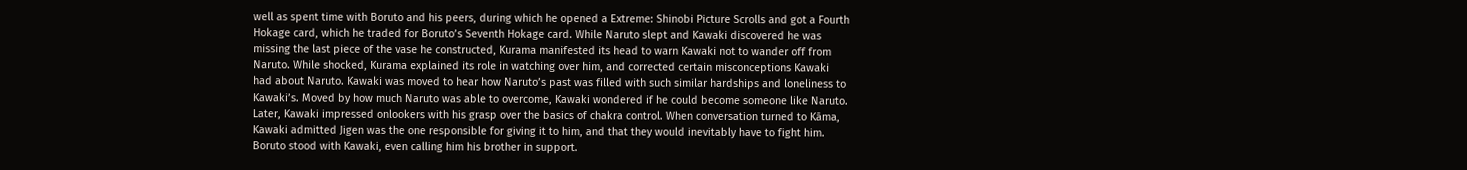well as spent time with Boruto and his peers, during which he opened a Extreme: Shinobi Picture Scrolls and got a Fourth Hokage card, which he traded for Boruto’s Seventh Hokage card. While Naruto slept and Kawaki discovered he was missing the last piece of the vase he constructed, Kurama manifested its head to warn Kawaki not to wander off from Naruto. While shocked, Kurama explained its role in watching over him, and corrected certain misconceptions Kawaki had about Naruto. Kawaki was moved to hear how Naruto’s past was filled with such similar hardships and loneliness to Kawaki’s. Moved by how much Naruto was able to overcome, Kawaki wondered if he could become someone like Naruto. Later, Kawaki impressed onlookers with his grasp over the basics of chakra control. When conversation turned to Kāma, Kawaki admitted Jigen was the one responsible for giving it to him, and that they would inevitably have to fight him. Boruto stood with Kawaki, even calling him his brother in support.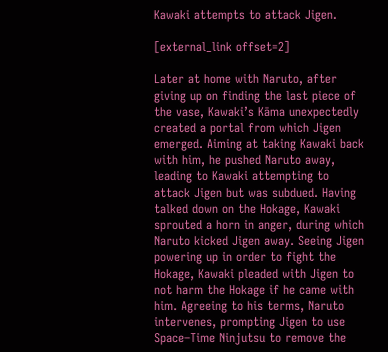Kawaki attempts to attack Jigen.

[external_link offset=2]

Later at home with Naruto, after giving up on finding the last piece of the vase, Kawaki’s Kāma unexpectedly created a portal from which Jigen emerged. Aiming at taking Kawaki back with him, he pushed Naruto away, leading to Kawaki attempting to attack Jigen but was subdued. Having talked down on the Hokage, Kawaki sprouted a horn in anger, during which Naruto kicked Jigen away. Seeing Jigen powering up in order to fight the Hokage, Kawaki pleaded with Jigen to not harm the Hokage if he came with him. Agreeing to his terms, Naruto intervenes, prompting Jigen to use Space–Time Ninjutsu to remove the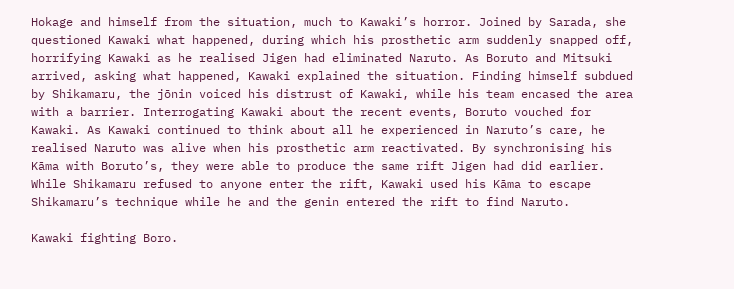Hokage and himself from the situation, much to Kawaki’s horror. Joined by Sarada, she questioned Kawaki what happened, during which his prosthetic arm suddenly snapped off, horrifying Kawaki as he realised Jigen had eliminated Naruto. As Boruto and Mitsuki arrived, asking what happened, Kawaki explained the situation. Finding himself subdued by Shikamaru, the jōnin voiced his distrust of Kawaki, while his team encased the area with a barrier. Interrogating Kawaki about the recent events, Boruto vouched for Kawaki. As Kawaki continued to think about all he experienced in Naruto’s care, he realised Naruto was alive when his prosthetic arm reactivated. By synchronising his Kāma with Boruto’s, they were able to produce the same rift Jigen had did earlier. While Shikamaru refused to anyone enter the rift, Kawaki used his Kāma to escape Shikamaru’s technique while he and the genin entered the rift to find Naruto.

Kawaki fighting Boro.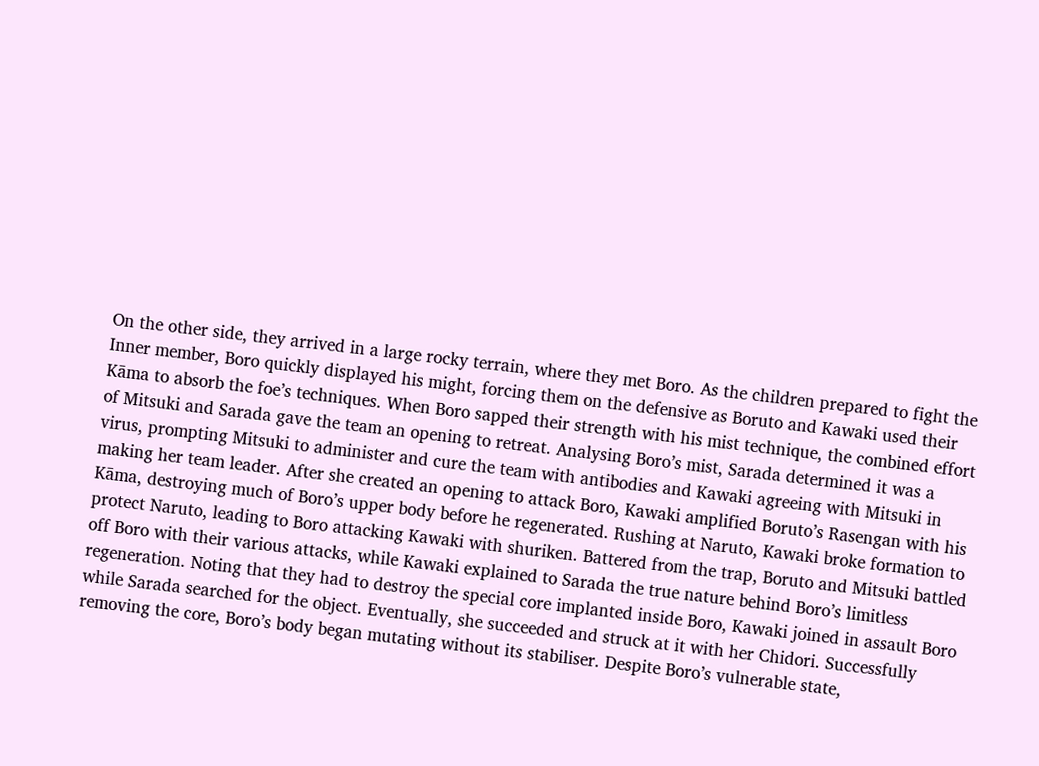On the other side, they arrived in a large rocky terrain, where they met Boro. As the children prepared to fight the Inner member, Boro quickly displayed his might, forcing them on the defensive as Boruto and Kawaki used their Kāma to absorb the foe’s techniques. When Boro sapped their strength with his mist technique, the combined effort of Mitsuki and Sarada gave the team an opening to retreat. Analysing Boro’s mist, Sarada determined it was a virus, prompting Mitsuki to administer and cure the team with antibodies and Kawaki agreeing with Mitsuki in making her team leader. After she created an opening to attack Boro, Kawaki amplified Boruto’s Rasengan with his Kāma, destroying much of Boro’s upper body before he regenerated. Rushing at Naruto, Kawaki broke formation to protect Naruto, leading to Boro attacking Kawaki with shuriken. Battered from the trap, Boruto and Mitsuki battled off Boro with their various attacks, while Kawaki explained to Sarada the true nature behind Boro’s limitless regeneration. Noting that they had to destroy the special core implanted inside Boro, Kawaki joined in assault Boro while Sarada searched for the object. Eventually, she succeeded and struck at it with her Chidori. Successfully removing the core, Boro’s body began mutating without its stabiliser. Despite Boro’s vulnerable state,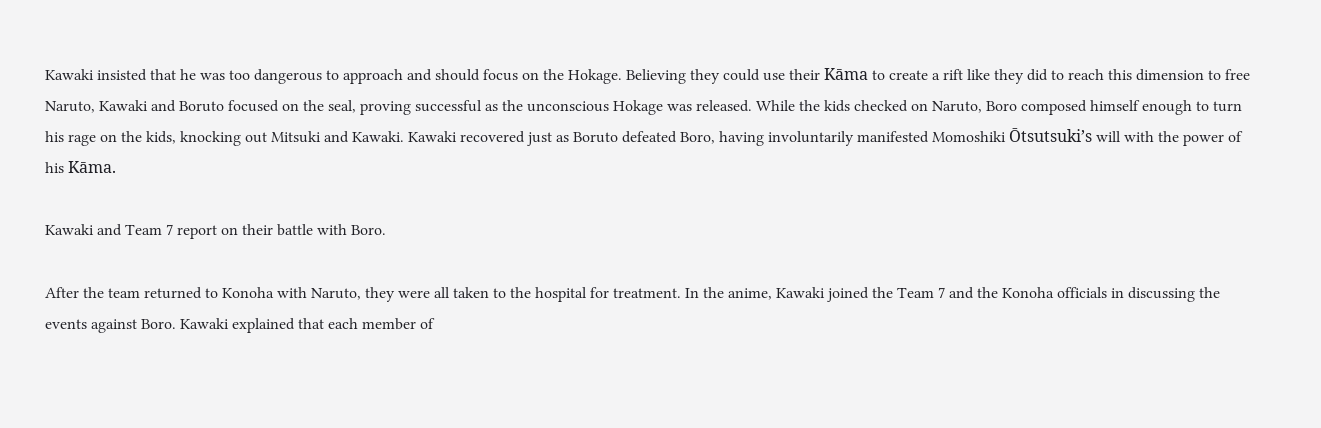Kawaki insisted that he was too dangerous to approach and should focus on the Hokage. Believing they could use their Kāma to create a rift like they did to reach this dimension to free Naruto, Kawaki and Boruto focused on the seal, proving successful as the unconscious Hokage was released. While the kids checked on Naruto, Boro composed himself enough to turn his rage on the kids, knocking out Mitsuki and Kawaki. Kawaki recovered just as Boruto defeated Boro, having involuntarily manifested Momoshiki Ōtsutsuki’s will with the power of his Kāma.

Kawaki and Team 7 report on their battle with Boro.

After the team returned to Konoha with Naruto, they were all taken to the hospital for treatment. In the anime, Kawaki joined the Team 7 and the Konoha officials in discussing the events against Boro. Kawaki explained that each member of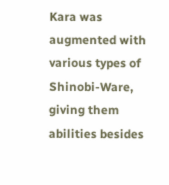Kara was augmented with various types of Shinobi-Ware, giving them abilities besides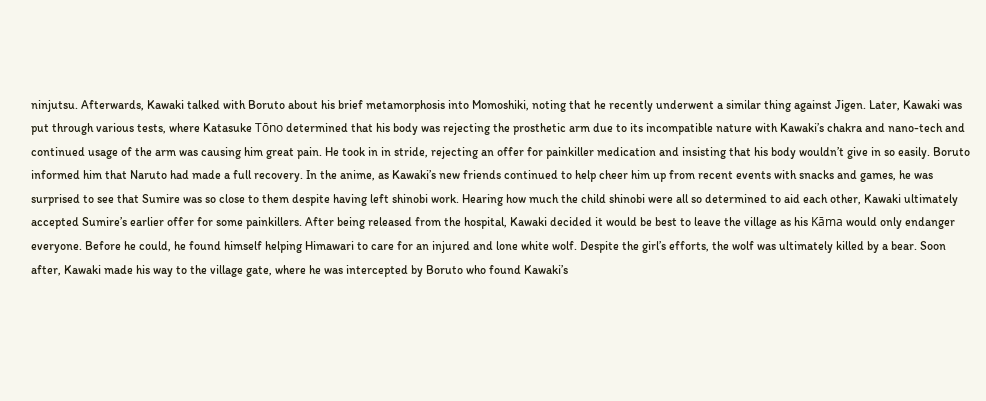ninjutsu. Afterwards, Kawaki talked with Boruto about his brief metamorphosis into Momoshiki, noting that he recently underwent a similar thing against Jigen. Later, Kawaki was put through various tests, where Katasuke Tōno determined that his body was rejecting the prosthetic arm due to its incompatible nature with Kawaki’s chakra and nano-tech and continued usage of the arm was causing him great pain. He took in in stride, rejecting an offer for painkiller medication and insisting that his body wouldn’t give in so easily. Boruto informed him that Naruto had made a full recovery. In the anime, as Kawaki’s new friends continued to help cheer him up from recent events with snacks and games, he was surprised to see that Sumire was so close to them despite having left shinobi work. Hearing how much the child shinobi were all so determined to aid each other, Kawaki ultimately accepted Sumire’s earlier offer for some painkillers. After being released from the hospital, Kawaki decided it would be best to leave the village as his Kāma would only endanger everyone. Before he could, he found himself helping Himawari to care for an injured and lone white wolf. Despite the girl’s efforts, the wolf was ultimately killed by a bear. Soon after, Kawaki made his way to the village gate, where he was intercepted by Boruto who found Kawaki’s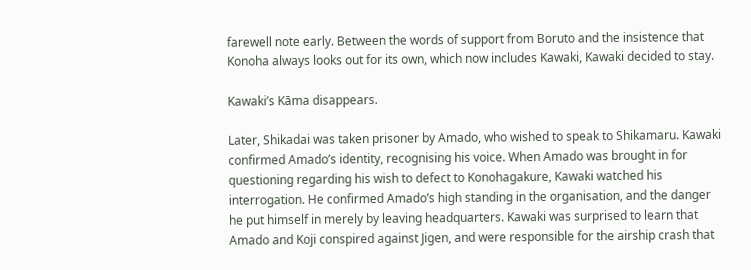farewell note early. Between the words of support from Boruto and the insistence that Konoha always looks out for its own, which now includes Kawaki, Kawaki decided to stay.

Kawaki’s Kāma disappears.

Later, Shikadai was taken prisoner by Amado, who wished to speak to Shikamaru. Kawaki confirmed Amado’s identity, recognising his voice. When Amado was brought in for questioning regarding his wish to defect to Konohagakure, Kawaki watched his interrogation. He confirmed Amado’s high standing in the organisation, and the danger he put himself in merely by leaving headquarters. Kawaki was surprised to learn that Amado and Koji conspired against Jigen, and were responsible for the airship crash that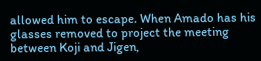allowed him to escape. When Amado has his glasses removed to project the meeting between Koji and Jigen,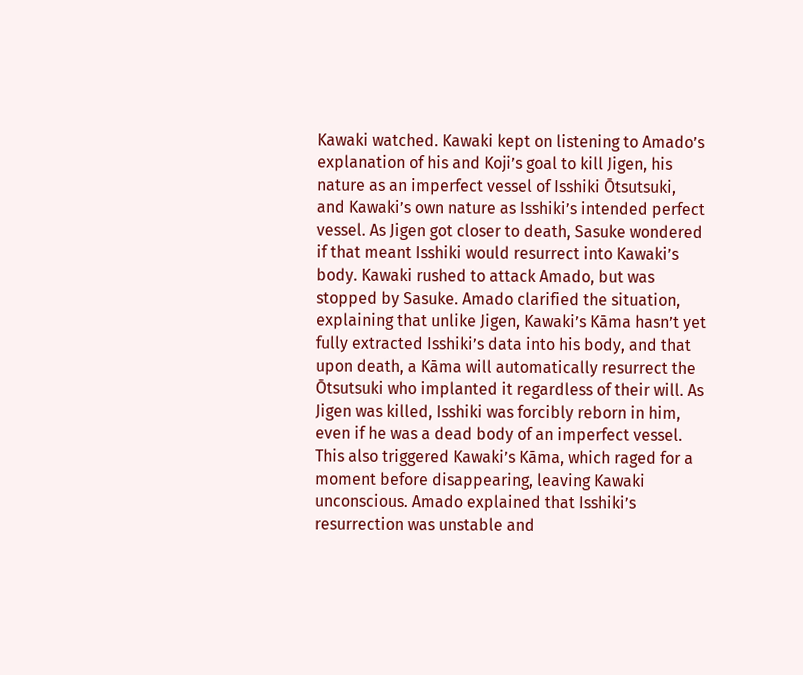Kawaki watched. Kawaki kept on listening to Amado’s explanation of his and Koji’s goal to kill Jigen, his nature as an imperfect vessel of Isshiki Ōtsutsuki, and Kawaki’s own nature as Isshiki’s intended perfect vessel. As Jigen got closer to death, Sasuke wondered if that meant Isshiki would resurrect into Kawaki’s body. Kawaki rushed to attack Amado, but was stopped by Sasuke. Amado clarified the situation, explaining that unlike Jigen, Kawaki’s Kāma hasn’t yet fully extracted Isshiki’s data into his body, and that upon death, a Kāma will automatically resurrect the Ōtsutsuki who implanted it regardless of their will. As Jigen was killed, Isshiki was forcibly reborn in him, even if he was a dead body of an imperfect vessel. This also triggered Kawaki’s Kāma, which raged for a moment before disappearing, leaving Kawaki unconscious. Amado explained that Isshiki’s resurrection was unstable and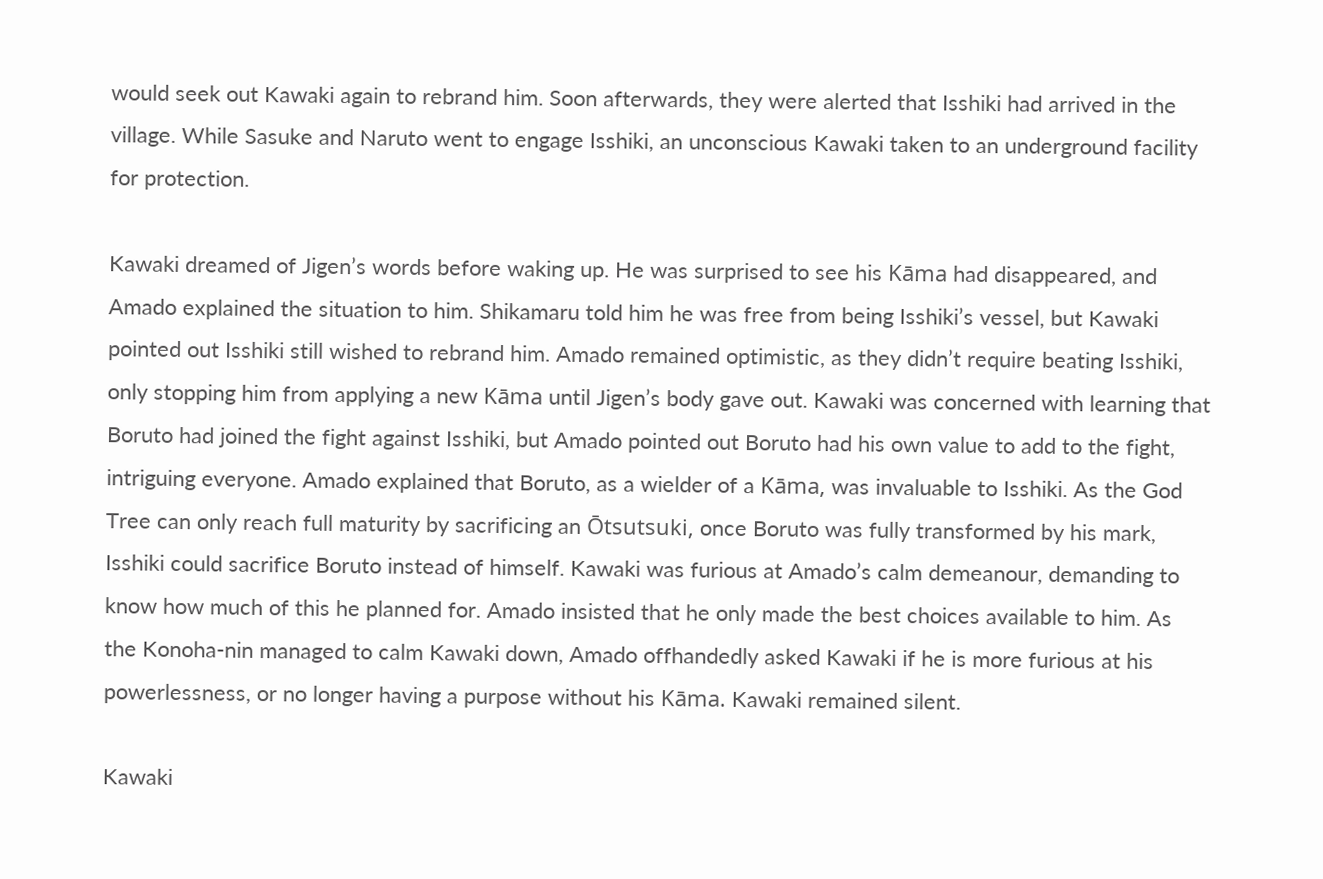would seek out Kawaki again to rebrand him. Soon afterwards, they were alerted that Isshiki had arrived in the village. While Sasuke and Naruto went to engage Isshiki, an unconscious Kawaki taken to an underground facility for protection.

Kawaki dreamed of Jigen’s words before waking up. He was surprised to see his Kāma had disappeared, and Amado explained the situation to him. Shikamaru told him he was free from being Isshiki’s vessel, but Kawaki pointed out Isshiki still wished to rebrand him. Amado remained optimistic, as they didn’t require beating Isshiki, only stopping him from applying a new Kāma until Jigen’s body gave out. Kawaki was concerned with learning that Boruto had joined the fight against Isshiki, but Amado pointed out Boruto had his own value to add to the fight, intriguing everyone. Amado explained that Boruto, as a wielder of a Kāma, was invaluable to Isshiki. As the God Tree can only reach full maturity by sacrificing an Ōtsutsuki, once Boruto was fully transformed by his mark, Isshiki could sacrifice Boruto instead of himself. Kawaki was furious at Amado’s calm demeanour, demanding to know how much of this he planned for. Amado insisted that he only made the best choices available to him. As the Konoha-nin managed to calm Kawaki down, Amado offhandedly asked Kawaki if he is more furious at his powerlessness, or no longer having a purpose without his Kāma. Kawaki remained silent.

Kawaki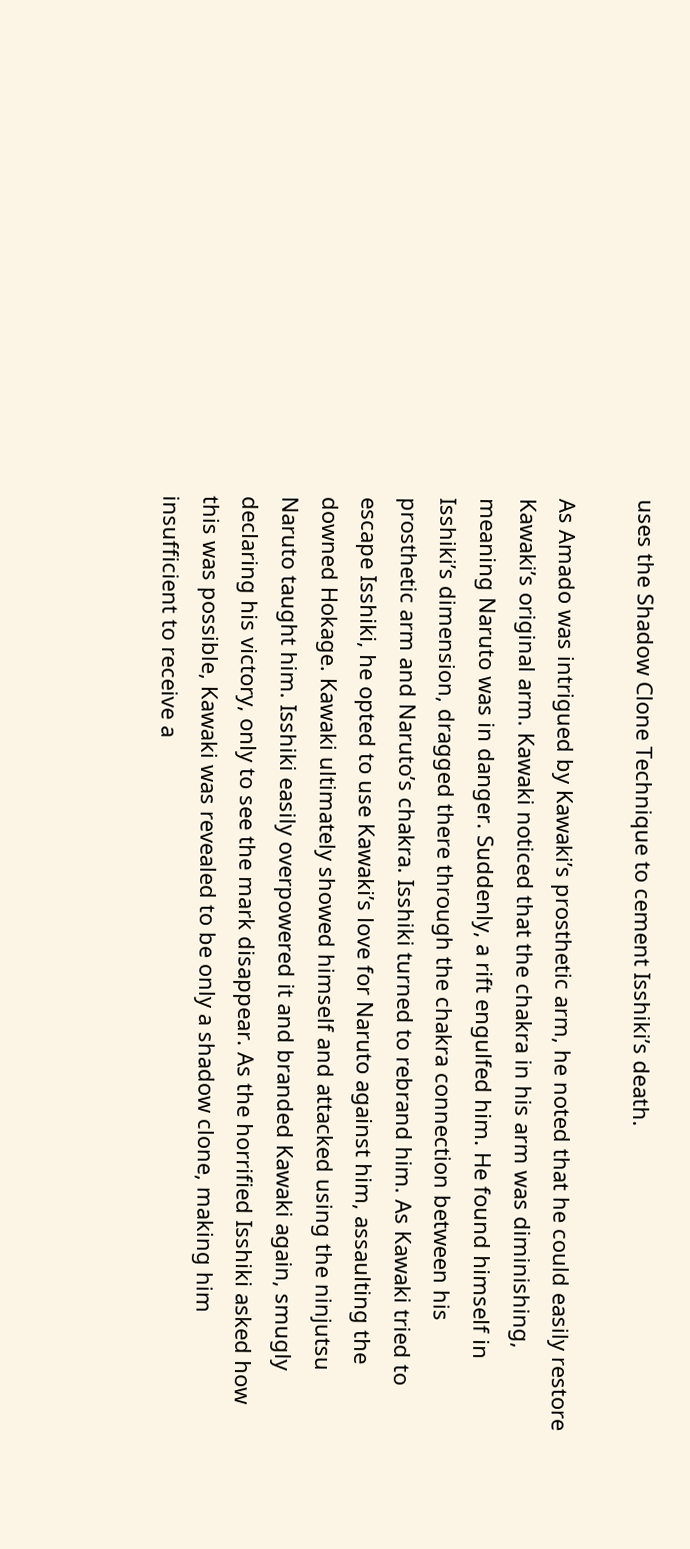uses the Shadow Clone Technique to cement Isshiki’s death.

As Amado was intrigued by Kawaki’s prosthetic arm, he noted that he could easily restore Kawaki’s original arm. Kawaki noticed that the chakra in his arm was diminishing, meaning Naruto was in danger. Suddenly, a rift engulfed him. He found himself in Isshiki’s dimension, dragged there through the chakra connection between his prosthetic arm and Naruto’s chakra. Isshiki turned to rebrand him. As Kawaki tried to escape Isshiki, he opted to use Kawaki’s love for Naruto against him, assaulting the downed Hokage. Kawaki ultimately showed himself and attacked using the ninjutsu Naruto taught him. Isshiki easily overpowered it and branded Kawaki again, smugly declaring his victory, only to see the mark disappear. As the horrified Isshiki asked how this was possible, Kawaki was revealed to be only a shadow clone, making him insufficient to receive a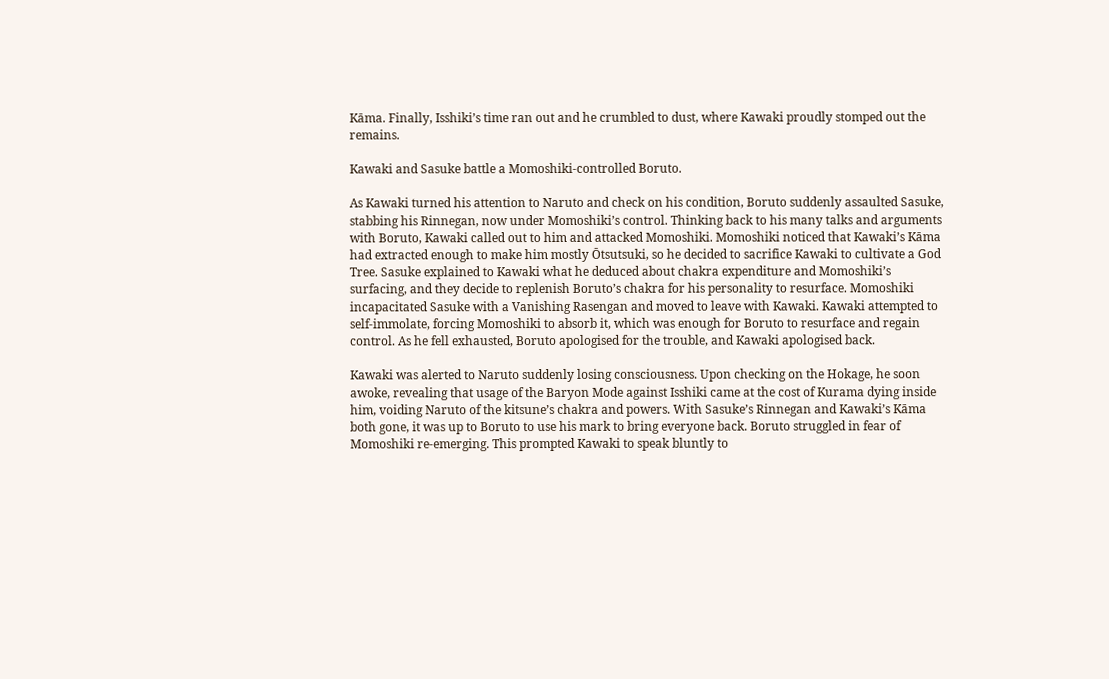Kāma. Finally, Isshiki’s time ran out and he crumbled to dust, where Kawaki proudly stomped out the remains.

Kawaki and Sasuke battle a Momoshiki-controlled Boruto.

As Kawaki turned his attention to Naruto and check on his condition, Boruto suddenly assaulted Sasuke, stabbing his Rinnegan, now under Momoshiki’s control. Thinking back to his many talks and arguments with Boruto, Kawaki called out to him and attacked Momoshiki. Momoshiki noticed that Kawaki’s Kāma had extracted enough to make him mostly Ōtsutsuki, so he decided to sacrifice Kawaki to cultivate a God Tree. Sasuke explained to Kawaki what he deduced about chakra expenditure and Momoshiki’s surfacing, and they decide to replenish Boruto’s chakra for his personality to resurface. Momoshiki incapacitated Sasuke with a Vanishing Rasengan and moved to leave with Kawaki. Kawaki attempted to self-immolate, forcing Momoshiki to absorb it, which was enough for Boruto to resurface and regain control. As he fell exhausted, Boruto apologised for the trouble, and Kawaki apologised back.

Kawaki was alerted to Naruto suddenly losing consciousness. Upon checking on the Hokage, he soon awoke, revealing that usage of the Baryon Mode against Isshiki came at the cost of Kurama dying inside him, voiding Naruto of the kitsune’s chakra and powers. With Sasuke’s Rinnegan and Kawaki’s Kāma both gone, it was up to Boruto to use his mark to bring everyone back. Boruto struggled in fear of Momoshiki re-emerging. This prompted Kawaki to speak bluntly to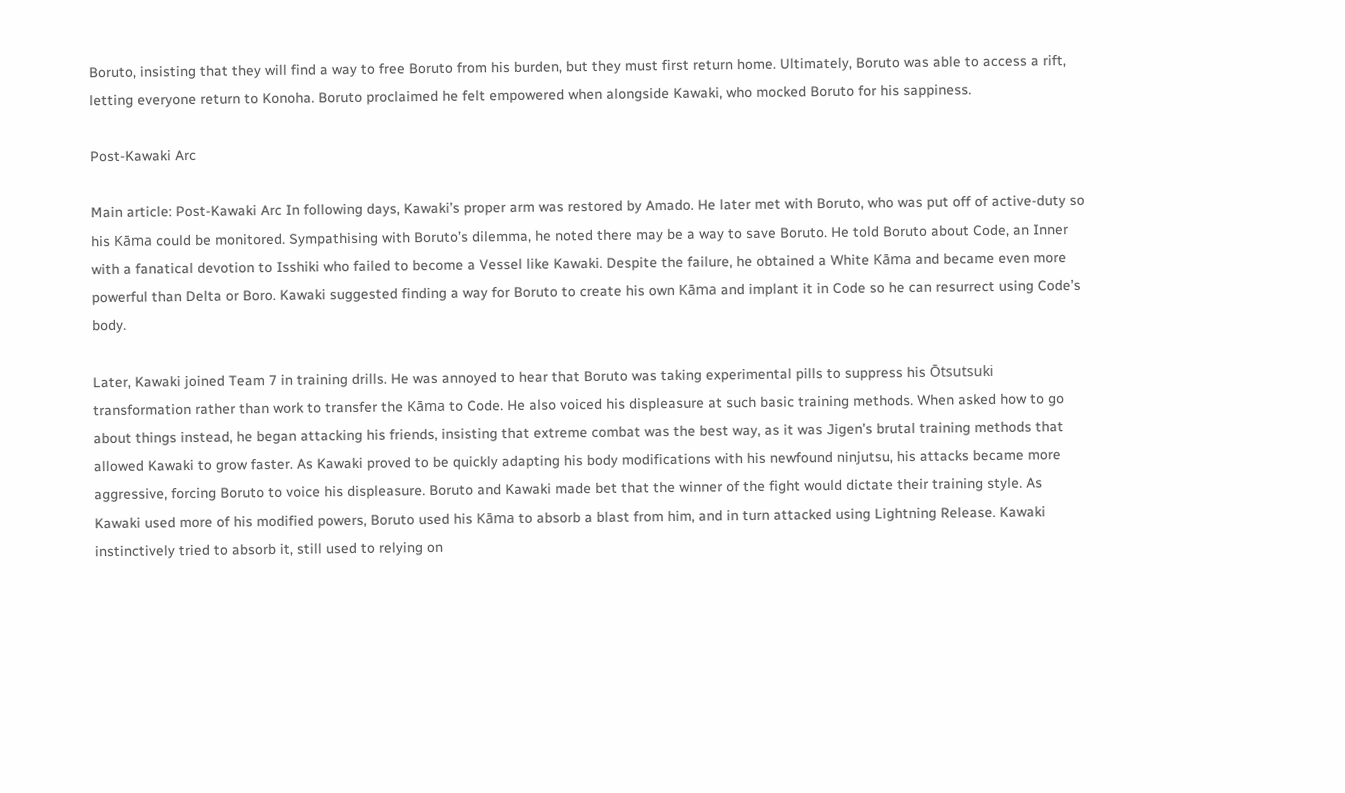Boruto, insisting that they will find a way to free Boruto from his burden, but they must first return home. Ultimately, Boruto was able to access a rift, letting everyone return to Konoha. Boruto proclaimed he felt empowered when alongside Kawaki, who mocked Boruto for his sappiness.

Post-Kawaki Arc

Main article: Post-Kawaki Arc In following days, Kawaki’s proper arm was restored by Amado. He later met with Boruto, who was put off of active-duty so his Kāma could be monitored. Sympathising with Boruto’s dilemma, he noted there may be a way to save Boruto. He told Boruto about Code, an Inner with a fanatical devotion to Isshiki who failed to become a Vessel like Kawaki. Despite the failure, he obtained a White Kāma and became even more powerful than Delta or Boro. Kawaki suggested finding a way for Boruto to create his own Kāma and implant it in Code so he can resurrect using Code’s body.

Later, Kawaki joined Team 7 in training drills. He was annoyed to hear that Boruto was taking experimental pills to suppress his Ōtsutsuki transformation rather than work to transfer the Kāma to Code. He also voiced his displeasure at such basic training methods. When asked how to go about things instead, he began attacking his friends, insisting that extreme combat was the best way, as it was Jigen’s brutal training methods that allowed Kawaki to grow faster. As Kawaki proved to be quickly adapting his body modifications with his newfound ninjutsu, his attacks became more aggressive, forcing Boruto to voice his displeasure. Boruto and Kawaki made bet that the winner of the fight would dictate their training style. As Kawaki used more of his modified powers, Boruto used his Kāma to absorb a blast from him, and in turn attacked using Lightning Release. Kawaki instinctively tried to absorb it, still used to relying on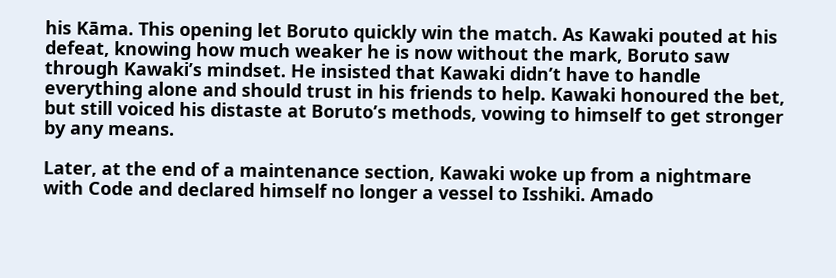his Kāma. This opening let Boruto quickly win the match. As Kawaki pouted at his defeat, knowing how much weaker he is now without the mark, Boruto saw through Kawaki’s mindset. He insisted that Kawaki didn’t have to handle everything alone and should trust in his friends to help. Kawaki honoured the bet, but still voiced his distaste at Boruto’s methods, vowing to himself to get stronger by any means.

Later, at the end of a maintenance section, Kawaki woke up from a nightmare with Code and declared himself no longer a vessel to Isshiki. Amado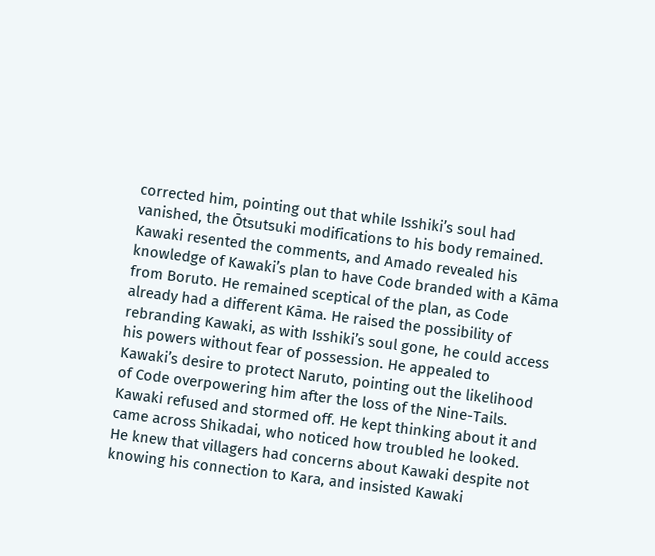corrected him, pointing out that while Isshiki’s soul had vanished, the Ōtsutsuki modifications to his body remained. Kawaki resented the comments, and Amado revealed his knowledge of Kawaki’s plan to have Code branded with a Kāma from Boruto. He remained sceptical of the plan, as Code already had a different Kāma. He raised the possibility of rebranding Kawaki, as with Isshiki’s soul gone, he could access his powers without fear of possession. He appealed to Kawaki’s desire to protect Naruto, pointing out the likelihood of Code overpowering him after the loss of the Nine-Tails. Kawaki refused and stormed off. He kept thinking about it and came across Shikadai, who noticed how troubled he looked. He knew that villagers had concerns about Kawaki despite not knowing his connection to Kara, and insisted Kawaki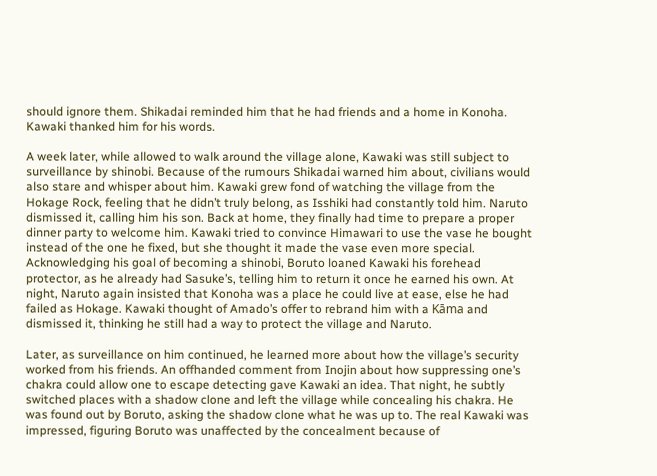should ignore them. Shikadai reminded him that he had friends and a home in Konoha. Kawaki thanked him for his words.

A week later, while allowed to walk around the village alone, Kawaki was still subject to surveillance by shinobi. Because of the rumours Shikadai warned him about, civilians would also stare and whisper about him. Kawaki grew fond of watching the village from the Hokage Rock, feeling that he didn’t truly belong, as Isshiki had constantly told him. Naruto dismissed it, calling him his son. Back at home, they finally had time to prepare a proper dinner party to welcome him. Kawaki tried to convince Himawari to use the vase he bought instead of the one he fixed, but she thought it made the vase even more special. Acknowledging his goal of becoming a shinobi, Boruto loaned Kawaki his forehead protector, as he already had Sasuke’s, telling him to return it once he earned his own. At night, Naruto again insisted that Konoha was a place he could live at ease, else he had failed as Hokage. Kawaki thought of Amado’s offer to rebrand him with a Kāma and dismissed it, thinking he still had a way to protect the village and Naruto.

Later, as surveillance on him continued, he learned more about how the village’s security worked from his friends. An offhanded comment from Inojin about how suppressing one’s chakra could allow one to escape detecting gave Kawaki an idea. That night, he subtly switched places with a shadow clone and left the village while concealing his chakra. He was found out by Boruto, asking the shadow clone what he was up to. The real Kawaki was impressed, figuring Boruto was unaffected by the concealment because of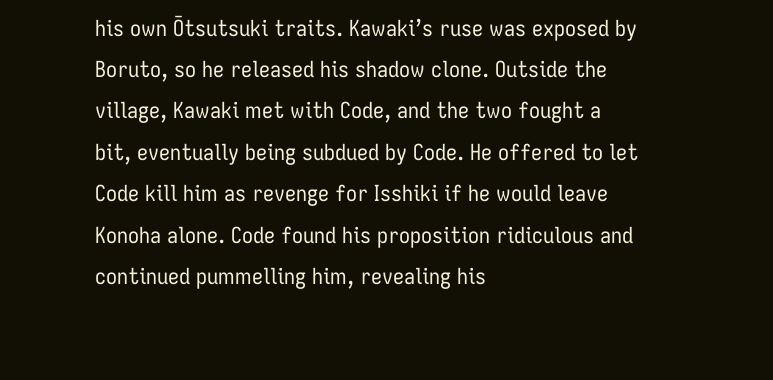his own Ōtsutsuki traits. Kawaki’s ruse was exposed by Boruto, so he released his shadow clone. Outside the village, Kawaki met with Code, and the two fought a bit, eventually being subdued by Code. He offered to let Code kill him as revenge for Isshiki if he would leave Konoha alone. Code found his proposition ridiculous and continued pummelling him, revealing his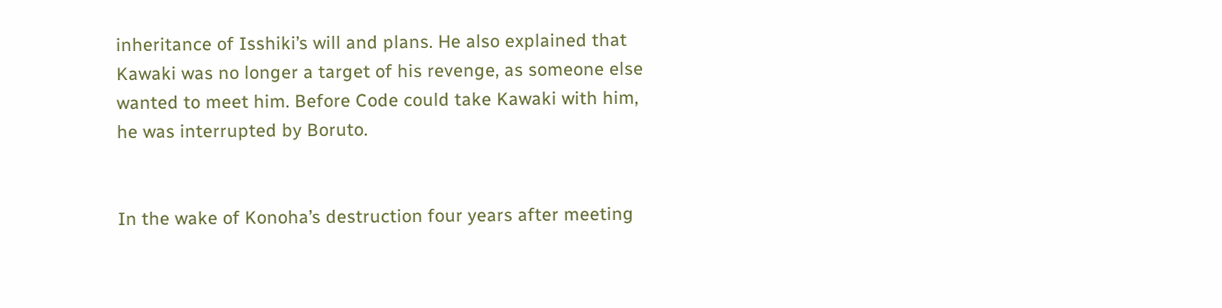inheritance of Isshiki’s will and plans. He also explained that Kawaki was no longer a target of his revenge, as someone else wanted to meet him. Before Code could take Kawaki with him, he was interrupted by Boruto.


In the wake of Konoha’s destruction four years after meeting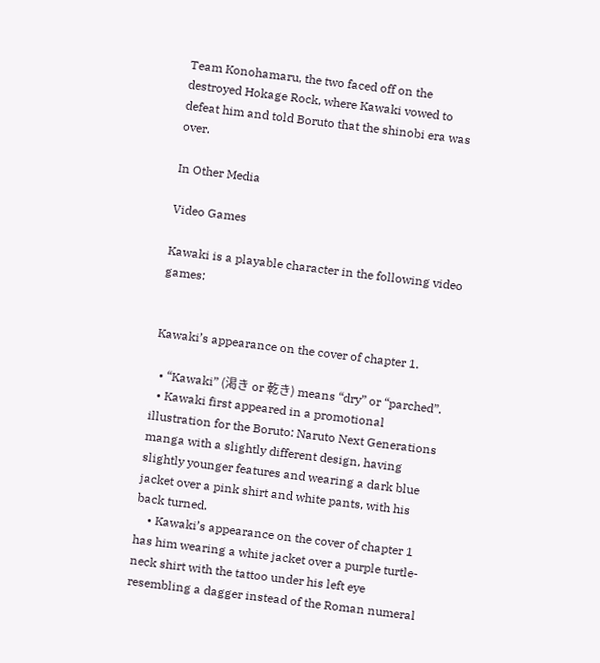Team Konohamaru, the two faced off on the destroyed Hokage Rock, where Kawaki vowed to defeat him and told Boruto that the shinobi era was over.

In Other Media

Video Games

Kawaki is a playable character in the following video games:


Kawaki’s appearance on the cover of chapter 1.

  • “Kawaki” (渇き or 乾き) means “dry” or “parched”.
  • Kawaki first appeared in a promotional illustration for the Boruto: Naruto Next Generations manga with a slightly different design, having slightly younger features and wearing a dark blue jacket over a pink shirt and white pants, with his back turned.
    • Kawaki’s appearance on the cover of chapter 1 has him wearing a white jacket over a purple turtle-neck shirt with the tattoo under his left eye resembling a dagger instead of the Roman numeral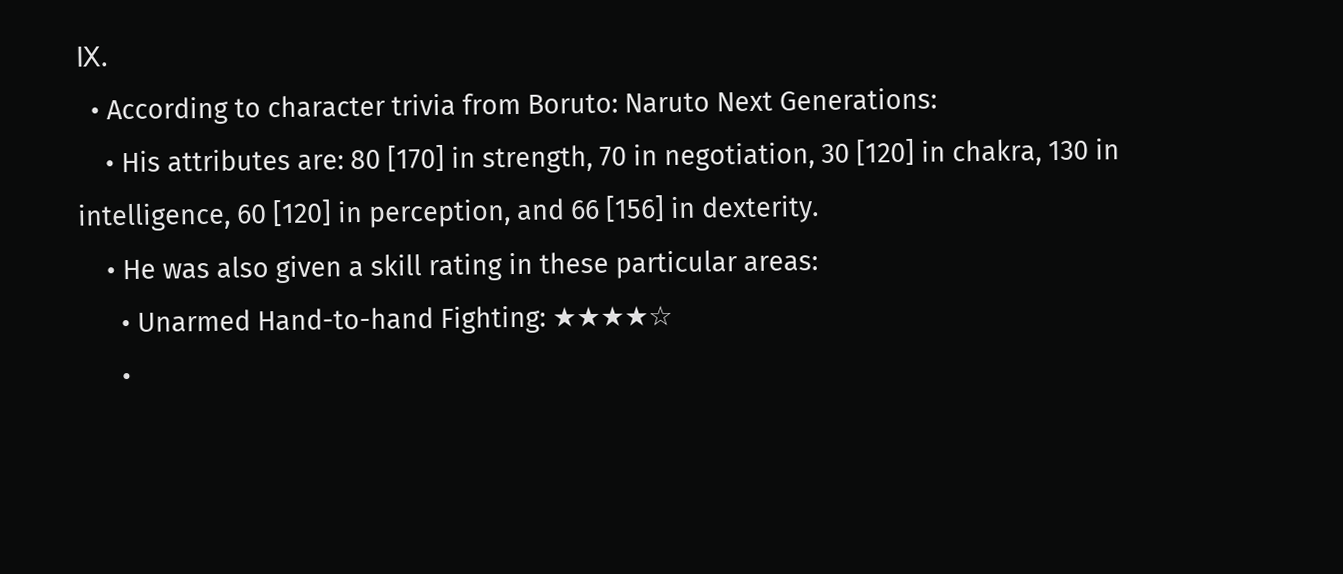Ⅸ.
  • According to character trivia from Boruto: Naruto Next Generations:
    • His attributes are: 80 [170] in strength, 70 in negotiation, 30 [120] in chakra, 130 in intelligence, 60 [120] in perception, and 66 [156] in dexterity.
    • He was also given a skill rating in these particular areas:
      • Unarmed Hand-to-hand Fighting: ★★★★☆
      •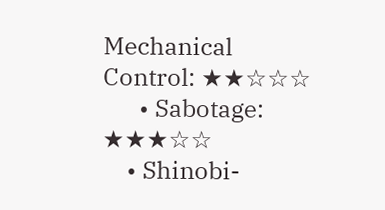Mechanical Control: ★★☆☆☆
      • Sabotage: ★★★☆☆
    • Shinobi-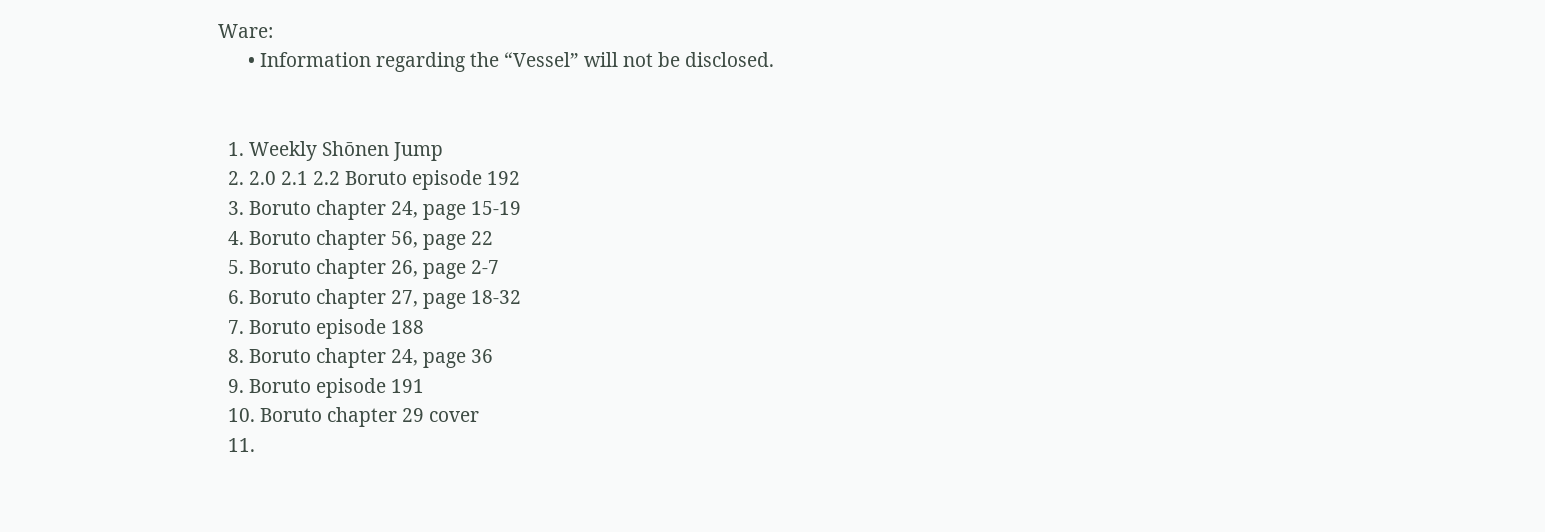Ware:
      • Information regarding the “Vessel” will not be disclosed.


  1. Weekly Shōnen Jump
  2. 2.0 2.1 2.2 Boruto episode 192
  3. Boruto chapter 24, page 15-19
  4. Boruto chapter 56, page 22
  5. Boruto chapter 26, page 2-7
  6. Boruto chapter 27, page 18-32
  7. Boruto episode 188
  8. Boruto chapter 24, page 36
  9. Boruto episode 191
  10. Boruto chapter 29 cover
  11.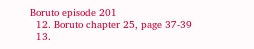Boruto episode 201
  12. Boruto chapter 25, page 37-39
  13.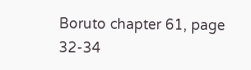Boruto chapter 61, page 32-34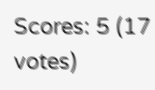Scores: 5 (17 votes)